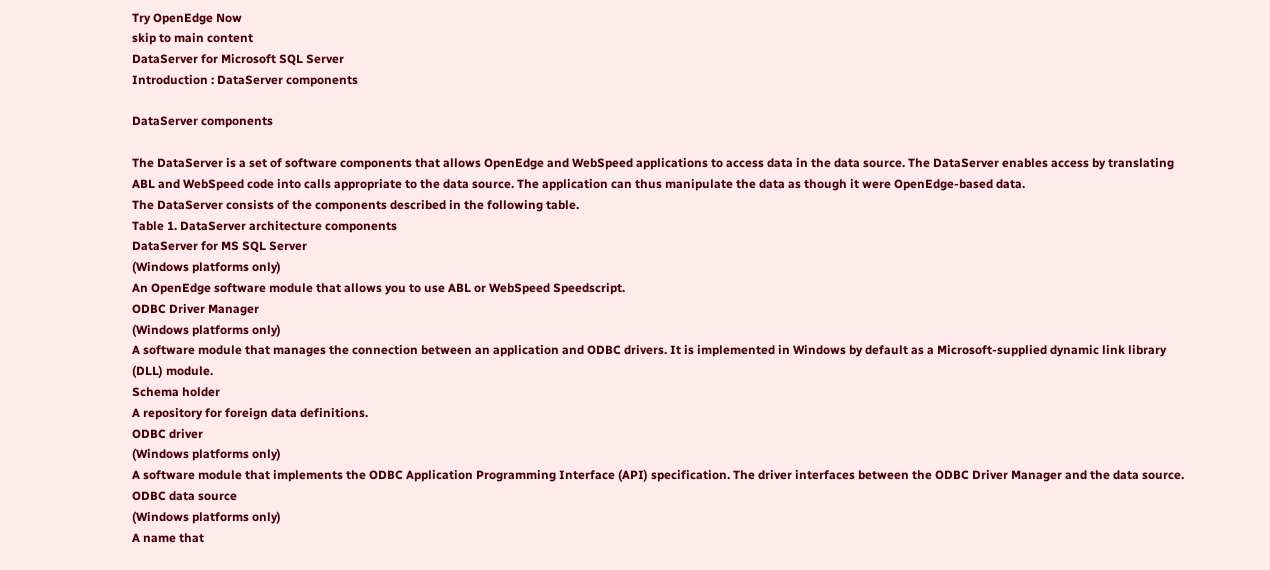Try OpenEdge Now
skip to main content
DataServer for Microsoft SQL Server
Introduction : DataServer components

DataServer components

The DataServer is a set of software components that allows OpenEdge and WebSpeed applications to access data in the data source. The DataServer enables access by translating ABL and WebSpeed code into calls appropriate to the data source. The application can thus manipulate the data as though it were OpenEdge-based data.
The DataServer consists of the components described in the following table.
Table 1. DataServer architecture components
DataServer for MS SQL Server
(Windows platforms only)
An OpenEdge software module that allows you to use ABL or WebSpeed Speedscript.
ODBC Driver Manager
(Windows platforms only)
A software module that manages the connection between an application and ODBC drivers. It is implemented in Windows by default as a Microsoft-supplied dynamic link library (DLL) module.
Schema holder
A repository for foreign data definitions.
ODBC driver
(Windows platforms only)
A software module that implements the ODBC Application Programming Interface (API) specification. The driver interfaces between the ODBC Driver Manager and the data source.
ODBC data source
(Windows platforms only)
A name that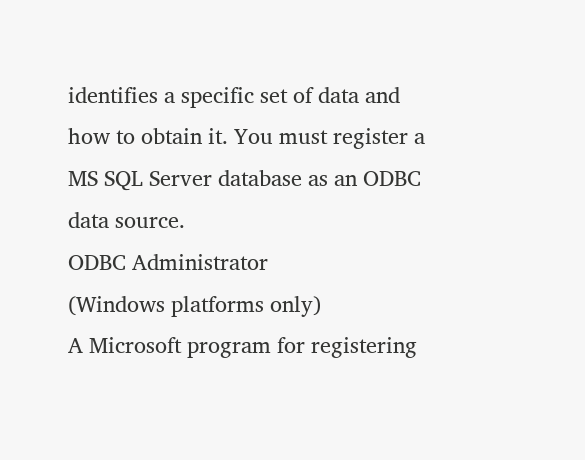identifies a specific set of data and how to obtain it. You must register a MS SQL Server database as an ODBC data source.
ODBC Administrator
(Windows platforms only)
A Microsoft program for registering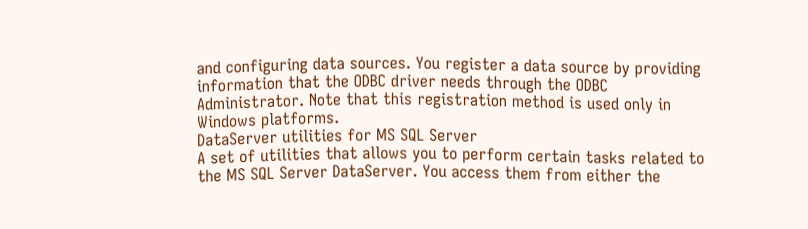and configuring data sources. You register a data source by providing information that the ODBC driver needs through the ODBC Administrator. Note that this registration method is used only in Windows platforms.
DataServer utilities for MS SQL Server
A set of utilities that allows you to perform certain tasks related to the MS SQL Server DataServer. You access them from either the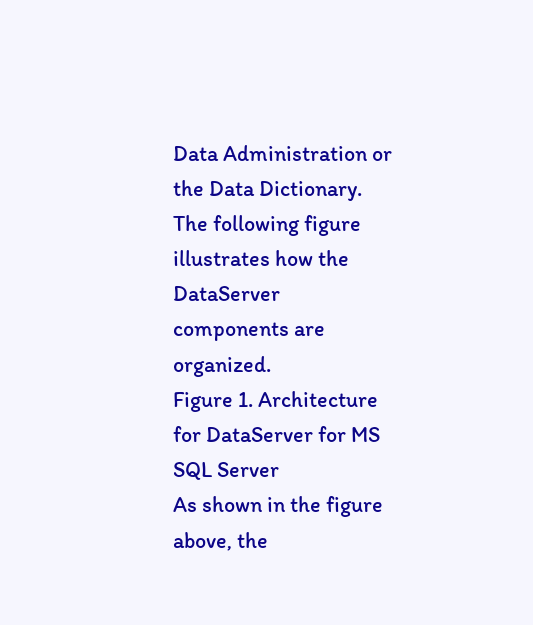Data Administration or the Data Dictionary.
The following figure illustrates how the DataServer components are organized.
Figure 1. Architecture for DataServer for MS SQL Server
As shown in the figure above, the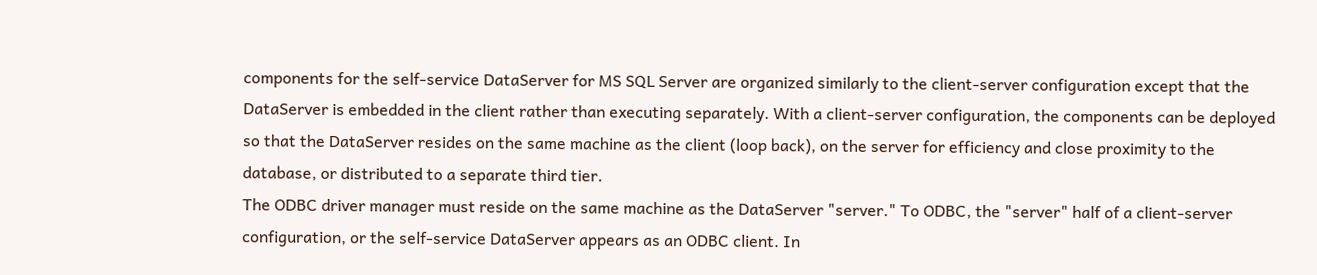components for the self-service DataServer for MS SQL Server are organized similarly to the client-server configuration except that the DataServer is embedded in the client rather than executing separately. With a client-server configuration, the components can be deployed so that the DataServer resides on the same machine as the client (loop back), on the server for efficiency and close proximity to the database, or distributed to a separate third tier.
The ODBC driver manager must reside on the same machine as the DataServer "server." To ODBC, the "server" half of a client-server configuration, or the self-service DataServer appears as an ODBC client. In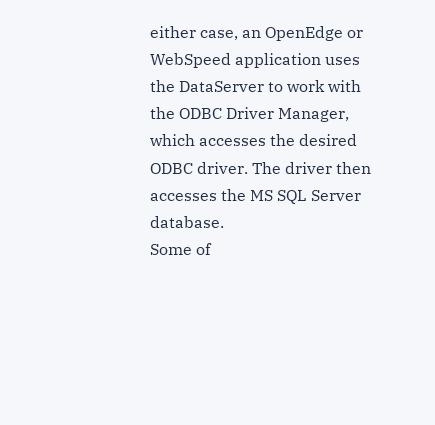either case, an OpenEdge or WebSpeed application uses the DataServer to work with the ODBC Driver Manager, which accesses the desired ODBC driver. The driver then accesses the MS SQL Server database.
Some of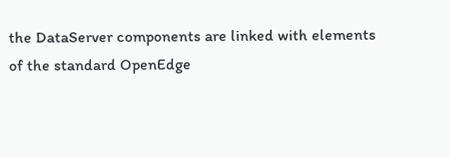the DataServer components are linked with elements of the standard OpenEdge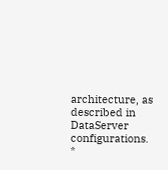architecture, as described in DataServer configurations.
*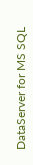DataServer for MS SQL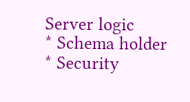Server logic
* Schema holder
* Security